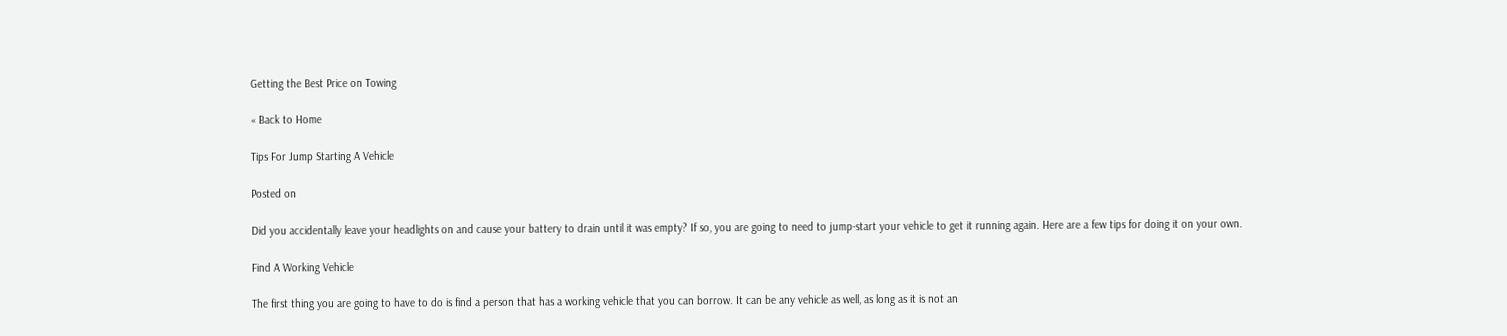Getting the Best Price on Towing

« Back to Home

Tips For Jump Starting A Vehicle

Posted on

Did you accidentally leave your headlights on and cause your battery to drain until it was empty? If so, you are going to need to jump-start your vehicle to get it running again. Here are a few tips for doing it on your own.

Find A Working Vehicle

The first thing you are going to have to do is find a person that has a working vehicle that you can borrow. It can be any vehicle as well, as long as it is not an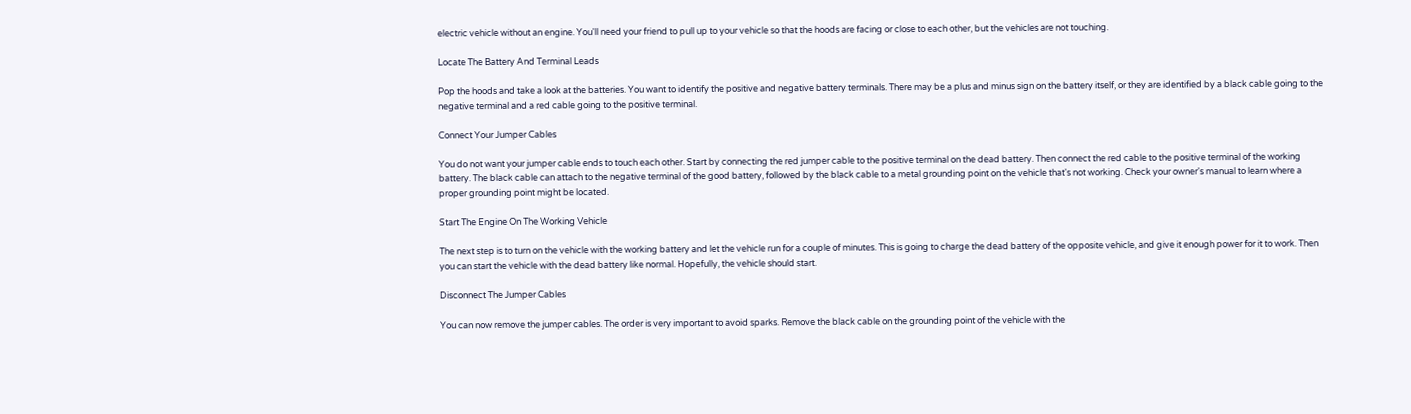electric vehicle without an engine. You'll need your friend to pull up to your vehicle so that the hoods are facing or close to each other, but the vehicles are not touching.

Locate The Battery And Terminal Leads

Pop the hoods and take a look at the batteries. You want to identify the positive and negative battery terminals. There may be a plus and minus sign on the battery itself, or they are identified by a black cable going to the negative terminal and a red cable going to the positive terminal.

Connect Your Jumper Cables

You do not want your jumper cable ends to touch each other. Start by connecting the red jumper cable to the positive terminal on the dead battery. Then connect the red cable to the positive terminal of the working battery. The black cable can attach to the negative terminal of the good battery, followed by the black cable to a metal grounding point on the vehicle that's not working. Check your owner's manual to learn where a proper grounding point might be located.

Start The Engine On The Working Vehicle

The next step is to turn on the vehicle with the working battery and let the vehicle run for a couple of minutes. This is going to charge the dead battery of the opposite vehicle, and give it enough power for it to work. Then you can start the vehicle with the dead battery like normal. Hopefully, the vehicle should start.

Disconnect The Jumper Cables

You can now remove the jumper cables. The order is very important to avoid sparks. Remove the black cable on the grounding point of the vehicle with the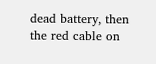dead battery, then the red cable on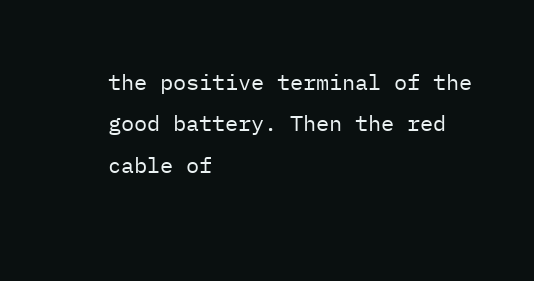the positive terminal of the good battery. Then the red cable of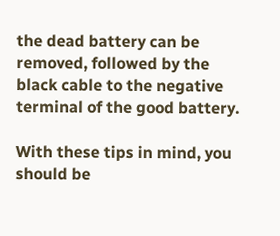the dead battery can be removed, followed by the black cable to the negative terminal of the good battery.

With these tips in mind, you should be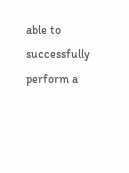able to successfully perform a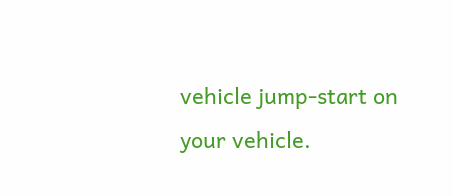vehicle jump-start on your vehicle.